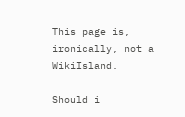This page is, ironically, not a WikiIsland.

Should i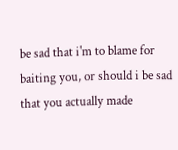be sad that i'm to blame for baiting you, or should i be sad that you actually made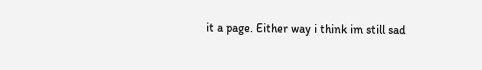it a page. Either way i think im still sad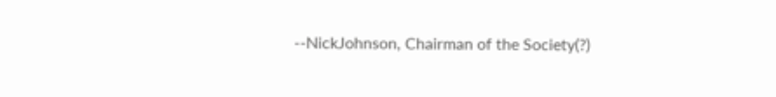--NickJohnson, Chairman of the Society(?)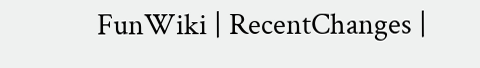FunWiki | RecentChanges |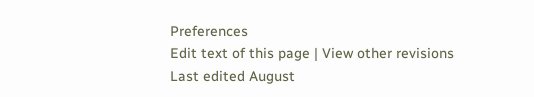Preferences
Edit text of this page | View other revisions
Last edited August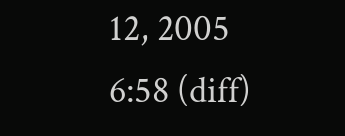12, 2005 6:58 (diff)